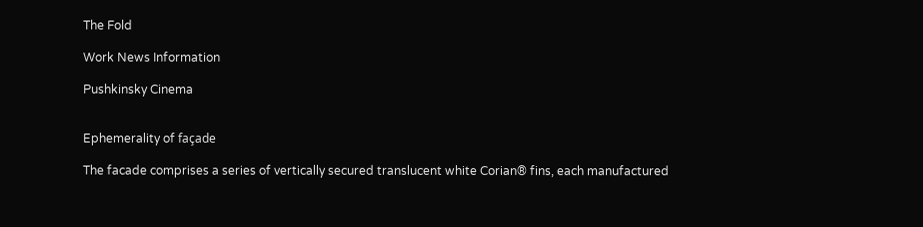The Fold

Work News Information

Pushkinsky Cinema


Ephemerality of façade

The facade comprises a series of vertically secured translucent white Corian® fins, each manufactured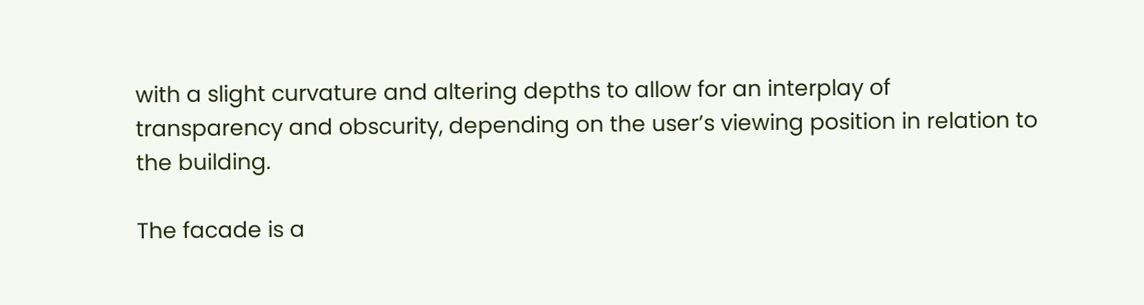with a slight curvature and altering depths to allow for an interplay of transparency and obscurity, depending on the user’s viewing position in relation to the building.

The facade is a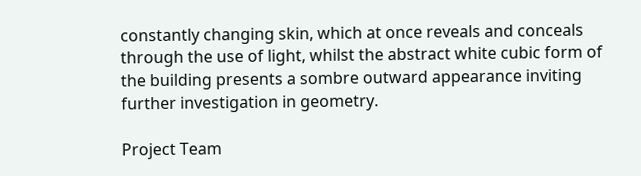constantly changing skin, which at once reveals and conceals through the use of light, whilst the abstract white cubic form of the building presents a sombre outward appearance inviting further investigation in geometry.

Project Team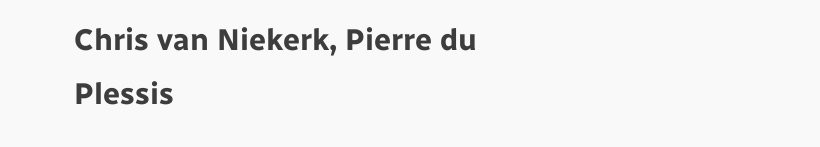Chris van Niekerk, Pierre du Plessis